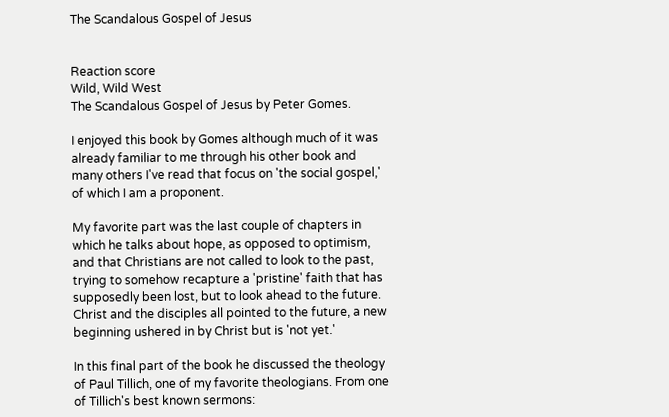The Scandalous Gospel of Jesus


Reaction score
Wild, Wild West
The Scandalous Gospel of Jesus by Peter Gomes.

I enjoyed this book by Gomes although much of it was already familiar to me through his other book and many others I've read that focus on 'the social gospel,' of which I am a proponent.

My favorite part was the last couple of chapters in which he talks about hope, as opposed to optimism, and that Christians are not called to look to the past, trying to somehow recapture a 'pristine' faith that has supposedly been lost, but to look ahead to the future. Christ and the disciples all pointed to the future, a new beginning ushered in by Christ but is 'not yet.'

In this final part of the book he discussed the theology of Paul Tillich, one of my favorite theologians. From one of Tillich's best known sermons: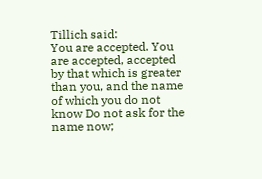Tillich said:
You are accepted. You are accepted, accepted by that which is greater than you, and the name of which you do not know Do not ask for the name now;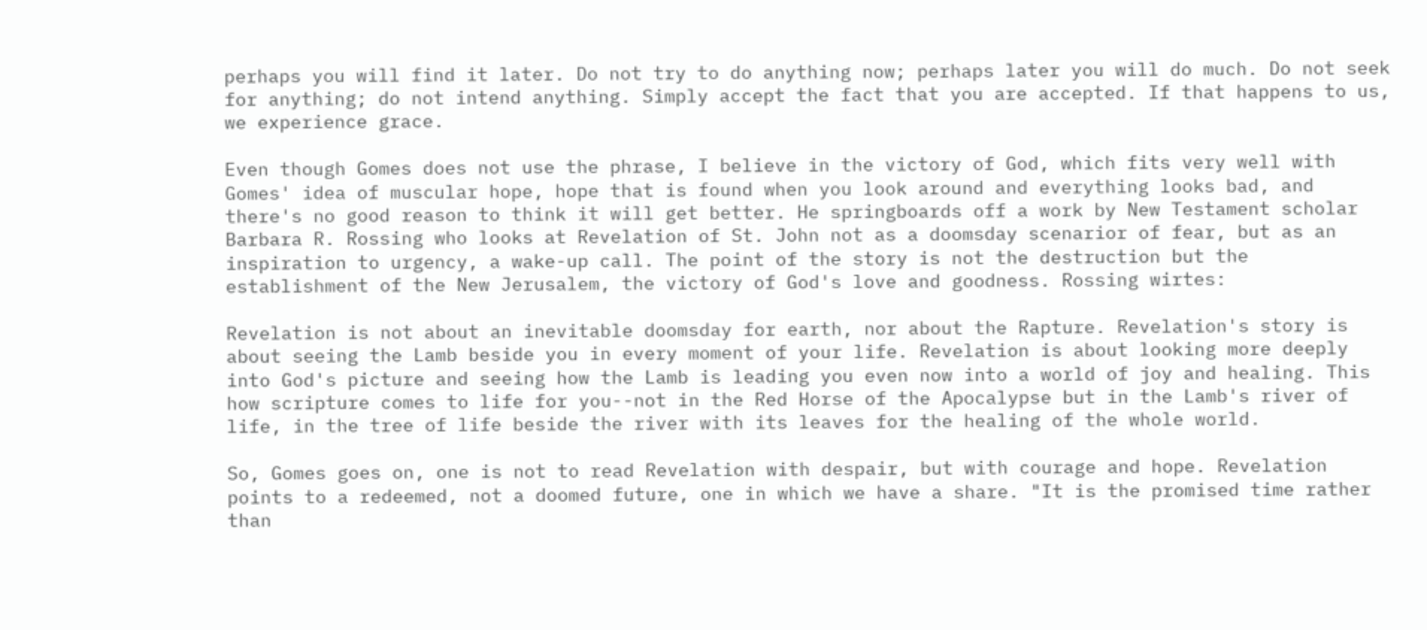perhaps you will find it later. Do not try to do anything now; perhaps later you will do much. Do not seek for anything; do not intend anything. Simply accept the fact that you are accepted. If that happens to us, we experience grace.

Even though Gomes does not use the phrase, I believe in the victory of God, which fits very well with Gomes' idea of muscular hope, hope that is found when you look around and everything looks bad, and there's no good reason to think it will get better. He springboards off a work by New Testament scholar Barbara R. Rossing who looks at Revelation of St. John not as a doomsday scenarior of fear, but as an inspiration to urgency, a wake-up call. The point of the story is not the destruction but the establishment of the New Jerusalem, the victory of God's love and goodness. Rossing wirtes:

Revelation is not about an inevitable doomsday for earth, nor about the Rapture. Revelation's story is about seeing the Lamb beside you in every moment of your life. Revelation is about looking more deeply into God's picture and seeing how the Lamb is leading you even now into a world of joy and healing. This how scripture comes to life for you--not in the Red Horse of the Apocalypse but in the Lamb's river of life, in the tree of life beside the river with its leaves for the healing of the whole world.

So, Gomes goes on, one is not to read Revelation with despair, but with courage and hope. Revelation points to a redeemed, not a doomed future, one in which we have a share. "It is the promised time rather than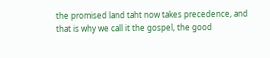the promised land taht now takes precedence, and that is why we call it the gospel, the good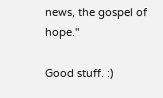news, the gospel of hope."

Good stuff. :)